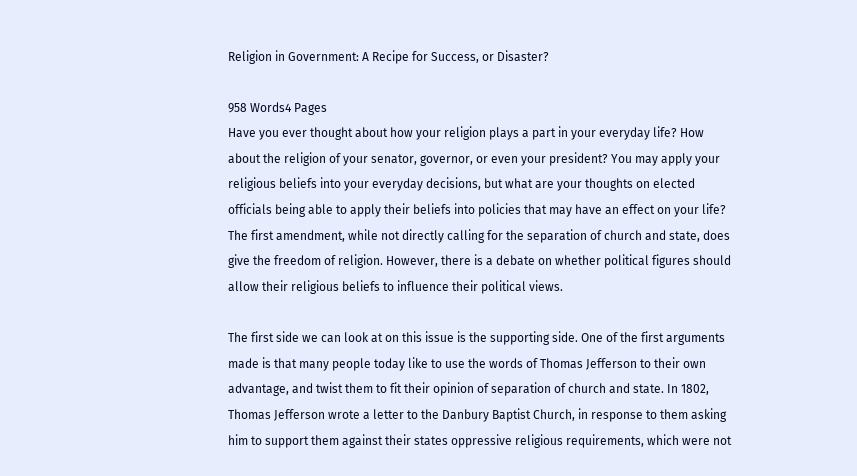Religion in Government: A Recipe for Success, or Disaster?

958 Words4 Pages
Have you ever thought about how your religion plays a part in your everyday life? How about the religion of your senator, governor, or even your president? You may apply your religious beliefs into your everyday decisions, but what are your thoughts on elected officials being able to apply their beliefs into policies that may have an effect on your life? The first amendment, while not directly calling for the separation of church and state, does give the freedom of religion. However, there is a debate on whether political figures should allow their religious beliefs to influence their political views.

The first side we can look at on this issue is the supporting side. One of the first arguments made is that many people today like to use the words of Thomas Jefferson to their own advantage, and twist them to fit their opinion of separation of church and state. In 1802, Thomas Jefferson wrote a letter to the Danbury Baptist Church, in response to them asking him to support them against their states oppressive religious requirements, which were not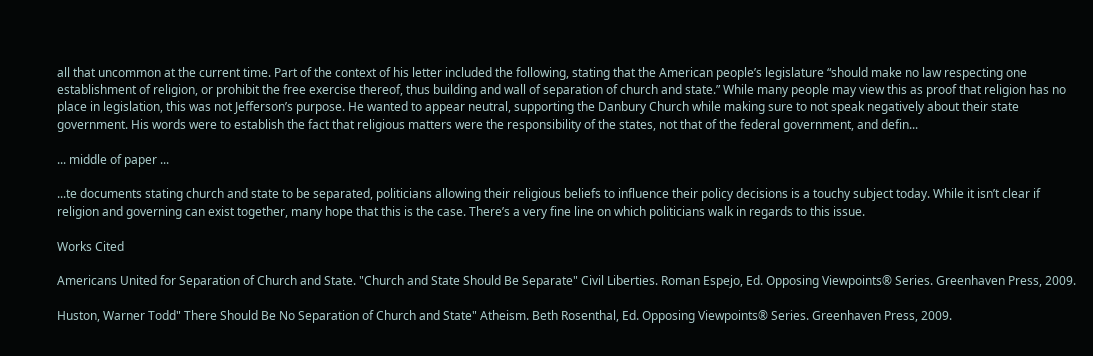all that uncommon at the current time. Part of the context of his letter included the following, stating that the American people’s legislature “should make no law respecting one establishment of religion, or prohibit the free exercise thereof, thus building and wall of separation of church and state.” While many people may view this as proof that religion has no place in legislation, this was not Jefferson’s purpose. He wanted to appear neutral, supporting the Danbury Church while making sure to not speak negatively about their state government. His words were to establish the fact that religious matters were the responsibility of the states, not that of the federal government, and defin...

... middle of paper ...

...te documents stating church and state to be separated, politicians allowing their religious beliefs to influence their policy decisions is a touchy subject today. While it isn’t clear if religion and governing can exist together, many hope that this is the case. There’s a very fine line on which politicians walk in regards to this issue.

Works Cited

Americans United for Separation of Church and State. "Church and State Should Be Separate" Civil Liberties. Roman Espejo, Ed. Opposing Viewpoints® Series. Greenhaven Press, 2009.

Huston, Warner Todd" There Should Be No Separation of Church and State" Atheism. Beth Rosenthal, Ed. Opposing Viewpoints® Series. Greenhaven Press, 2009.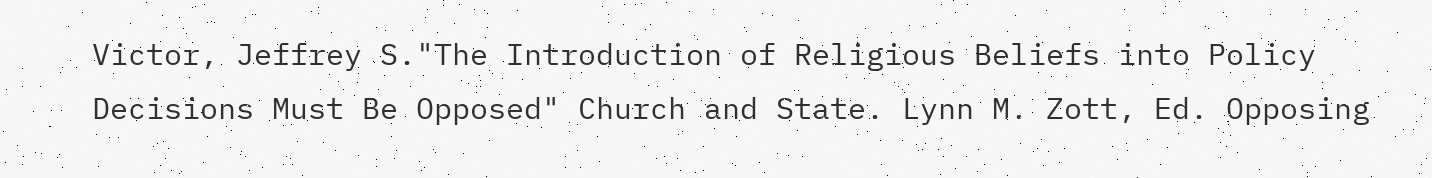Victor, Jeffrey S."The Introduction of Religious Beliefs into Policy Decisions Must Be Opposed" Church and State. Lynn M. Zott, Ed. Opposing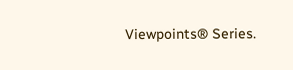Viewpoints® Series.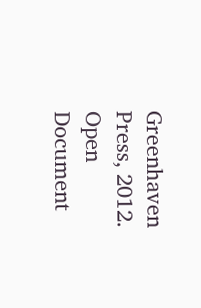Greenhaven Press, 2012.
Open Document